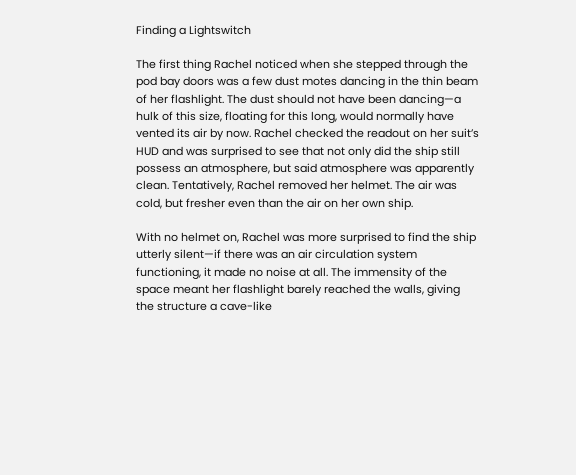Finding a Lightswitch

The first thing Rachel noticed when she stepped through the pod bay doors was a few dust motes dancing in the thin beam of her flashlight. The dust should not have been dancing—a hulk of this size, floating for this long, would normally have vented its air by now. Rachel checked the readout on her suit’s HUD and was surprised to see that not only did the ship still possess an atmosphere, but said atmosphere was apparently clean. Tentatively, Rachel removed her helmet. The air was cold, but fresher even than the air on her own ship.

With no helmet on, Rachel was more surprised to find the ship utterly silent—if there was an air circulation system functioning, it made no noise at all. The immensity of the space meant her flashlight barely reached the walls, giving the structure a cave-like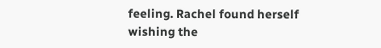feeling. Rachel found herself wishing the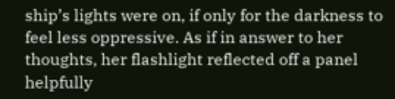ship’s lights were on, if only for the darkness to feel less oppressive. As if in answer to her thoughts, her flashlight reflected off a panel helpfully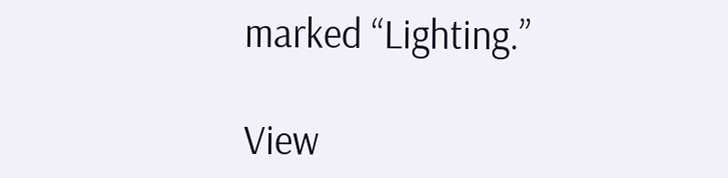marked “Lighting.”

View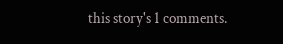this story's 1 comments.